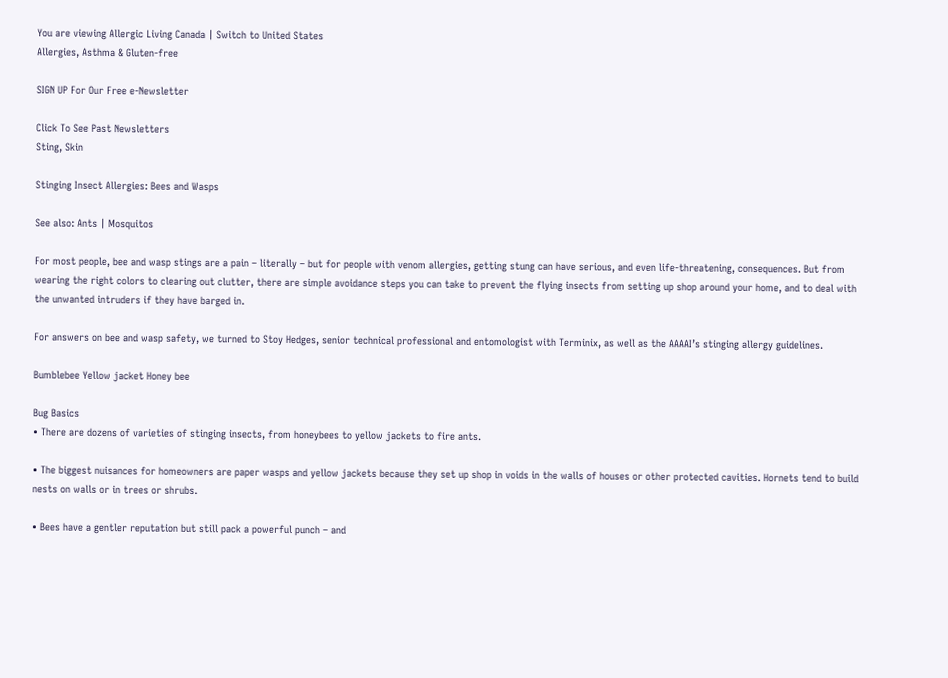You are viewing Allergic Living Canada | Switch to United States
Allergies, Asthma & Gluten-free

SIGN UP For Our Free e-Newsletter

Click To See Past Newsletters
Sting, Skin

Stinging Insect Allergies: Bees and Wasps

See also: Ants | Mosquitos

For most people, bee and wasp stings are a pain – literally – but for people with venom allergies, getting stung can have serious, and even life-threatening, consequences. But from wearing the right colors to clearing out clutter, there are simple avoidance steps you can take to prevent the flying insects from setting up shop around your home, and to deal with the unwanted intruders if they have barged in.

For answers on bee and wasp safety, we turned to Stoy Hedges, senior technical professional and entomologist with Terminix, as well as the AAAAI’s stinging allergy guidelines.

Bumblebee Yellow jacket Honey bee

Bug Basics
• There are dozens of varieties of stinging insects, from honeybees to yellow jackets to fire ants.

• The biggest nuisances for homeowners are paper wasps and yellow jackets because they set up shop in voids in the walls of houses or other protected cavities. Hornets tend to build nests on walls or in trees or shrubs.

• Bees have a gentler reputation but still pack a powerful punch – and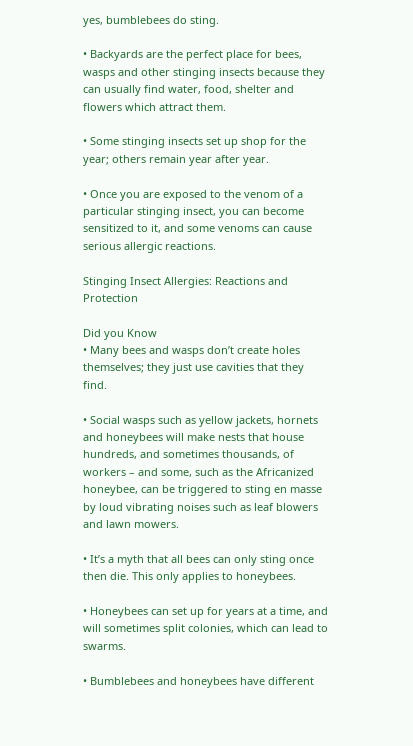yes, bumblebees do sting.

• Backyards are the perfect place for bees, wasps and other stinging insects because they can usually find water, food, shelter and flowers which attract them.

• Some stinging insects set up shop for the year; others remain year after year.

• Once you are exposed to the venom of a particular stinging insect, you can become sensitized to it, and some venoms can cause serious allergic reactions.

Stinging Insect Allergies: Reactions and Protection

Did you Know
• Many bees and wasps don’t create holes themselves; they just use cavities that they find.

• Social wasps such as yellow jackets, hornets and honeybees will make nests that house hundreds, and sometimes thousands, of workers – and some, such as the Africanized honeybee, can be triggered to sting en masse by loud vibrating noises such as leaf blowers and lawn mowers.

• It’s a myth that all bees can only sting once then die. This only applies to honeybees.

• Honeybees can set up for years at a time, and will sometimes split colonies, which can lead to swarms.

• Bumblebees and honeybees have different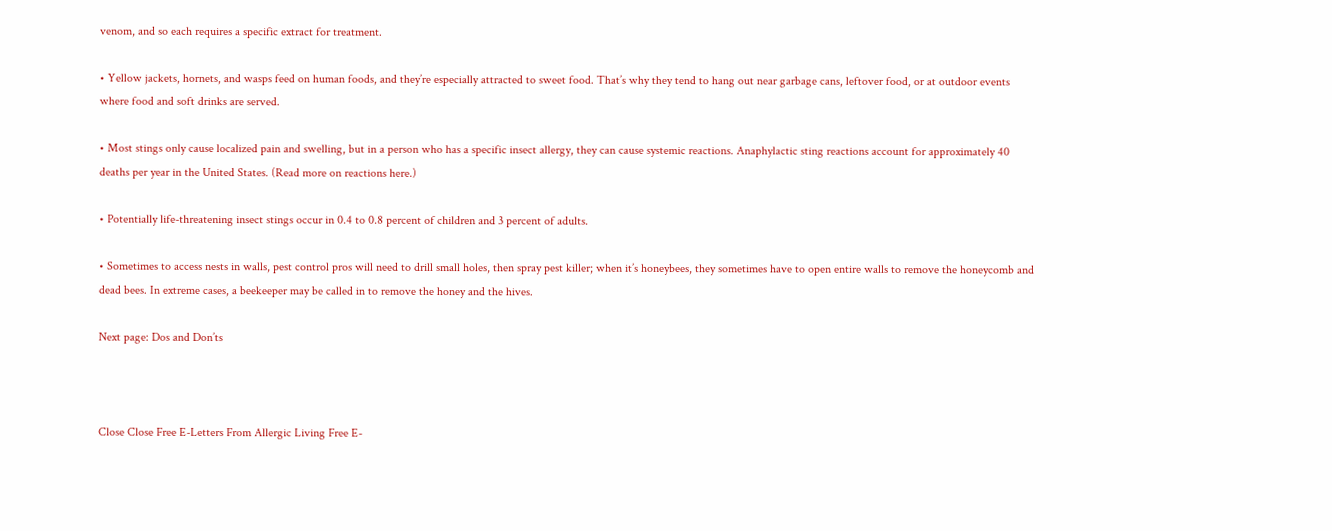venom, and so each requires a specific extract for treatment.

• Yellow jackets, hornets, and wasps feed on human foods, and they’re especially attracted to sweet food. That’s why they tend to hang out near garbage cans, leftover food, or at outdoor events where food and soft drinks are served.

• Most stings only cause localized pain and swelling, but in a person who has a specific insect allergy, they can cause systemic reactions. Anaphylactic sting reactions account for approximately 40 deaths per year in the United States. (Read more on reactions here.)

• Potentially life-threatening insect stings occur in 0.4 to 0.8 percent of children and 3 percent of adults.

• Sometimes to access nests in walls, pest control pros will need to drill small holes, then spray pest killer; when it’s honeybees, they sometimes have to open entire walls to remove the honeycomb and dead bees. In extreme cases, a beekeeper may be called in to remove the honey and the hives.

Next page: Dos and Don’ts



Close Close Free E-Letters From Allergic Living Free E-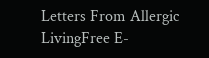Letters From Allergic LivingFree E-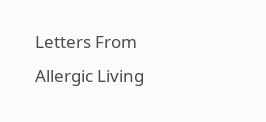Letters From Allergic Living